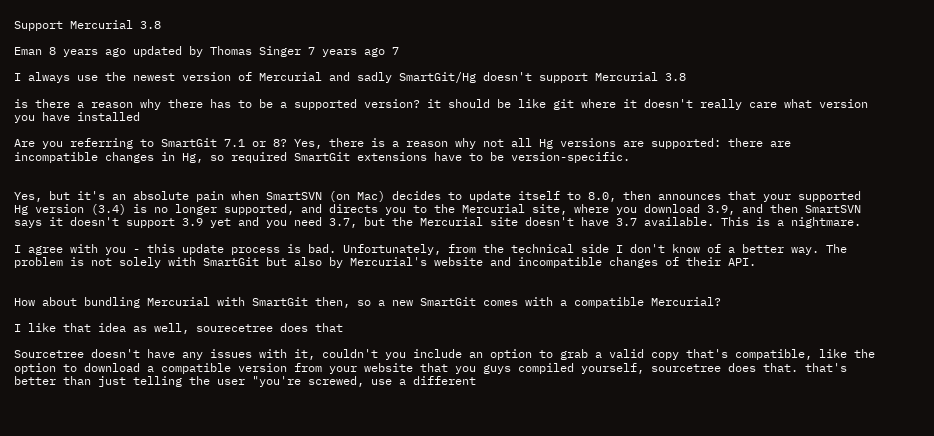Support Mercurial 3.8

Eman 8 years ago updated by Thomas Singer 7 years ago 7

I always use the newest version of Mercurial and sadly SmartGit/Hg doesn't support Mercurial 3.8

is there a reason why there has to be a supported version? it should be like git where it doesn't really care what version you have installed

Are you referring to SmartGit 7.1 or 8? Yes, there is a reason why not all Hg versions are supported: there are incompatible changes in Hg, so required SmartGit extensions have to be version-specific.


Yes, but it's an absolute pain when SmartSVN (on Mac) decides to update itself to 8.0, then announces that your supported Hg version (3.4) is no longer supported, and directs you to the Mercurial site, where you download 3.9, and then SmartSVN says it doesn't support 3.9 yet and you need 3.7, but the Mercurial site doesn't have 3.7 available. This is a nightmare.

I agree with you - this update process is bad. Unfortunately, from the technical side I don't know of a better way. The problem is not solely with SmartGit but also by Mercurial's website and incompatible changes of their API.


How about bundling Mercurial with SmartGit then, so a new SmartGit comes with a compatible Mercurial?

I like that idea as well, sourecetree does that

Sourcetree doesn't have any issues with it, couldn't you include an option to grab a valid copy that's compatible, like the option to download a compatible version from your website that you guys compiled yourself, sourcetree does that. that's better than just telling the user "you're screwed, use a different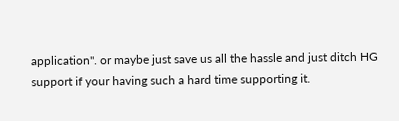application". or maybe just save us all the hassle and just ditch HG support if your having such a hard time supporting it.